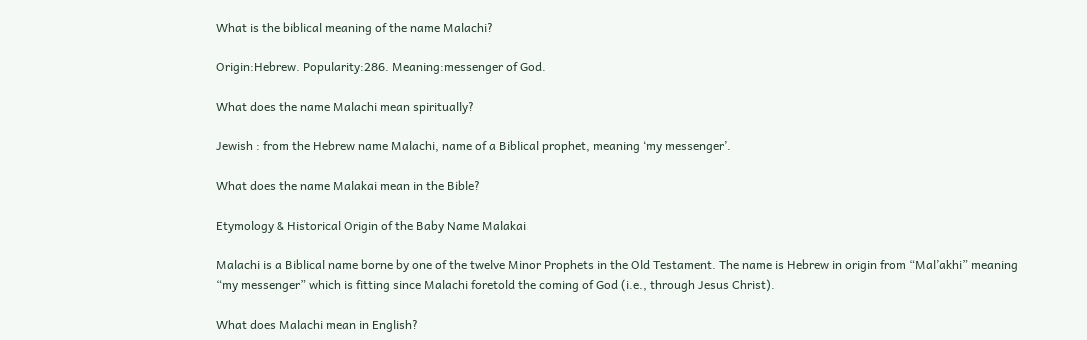What is the biblical meaning of the name Malachi?

Origin:Hebrew. Popularity:286. Meaning:messenger of God.

What does the name Malachi mean spiritually?

Jewish : from the Hebrew name Malachi, name of a Biblical prophet, meaning ‘my messenger’.

What does the name Malakai mean in the Bible?

Etymology & Historical Origin of the Baby Name Malakai

Malachi is a Biblical name borne by one of the twelve Minor Prophets in the Old Testament. The name is Hebrew in origin from “Mal’akhi” meaning “my messenger” which is fitting since Malachi foretold the coming of God (i.e., through Jesus Christ).

What does Malachi mean in English?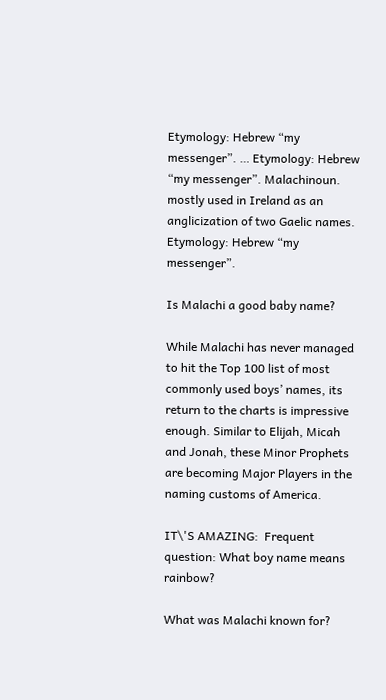Etymology: Hebrew “my messenger”. … Etymology: Hebrew “my messenger”. Malachinoun. mostly used in Ireland as an anglicization of two Gaelic names. Etymology: Hebrew “my messenger”.

Is Malachi a good baby name?

While Malachi has never managed to hit the Top 100 list of most commonly used boys’ names, its return to the charts is impressive enough. Similar to Elijah, Micah and Jonah, these Minor Prophets are becoming Major Players in the naming customs of America.

IT\'S AMAZING:  Frequent question: What boy name means rainbow?

What was Malachi known for?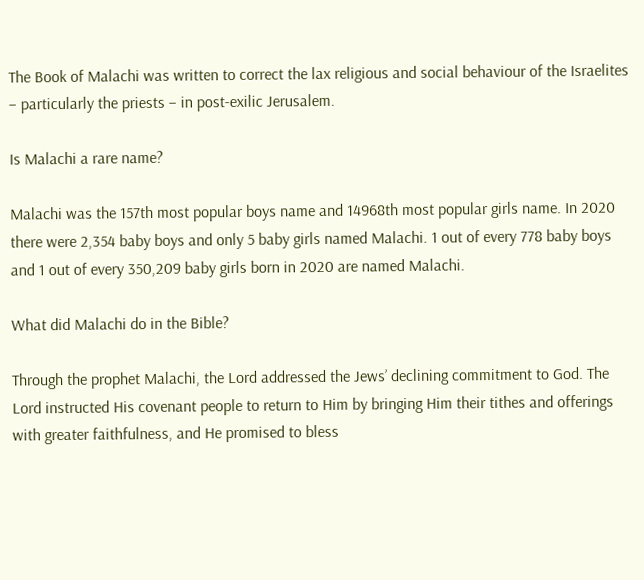The Book of Malachi was written to correct the lax religious and social behaviour of the Israelites – particularly the priests – in post-exilic Jerusalem.

Is Malachi a rare name?

Malachi was the 157th most popular boys name and 14968th most popular girls name. In 2020 there were 2,354 baby boys and only 5 baby girls named Malachi. 1 out of every 778 baby boys and 1 out of every 350,209 baby girls born in 2020 are named Malachi.

What did Malachi do in the Bible?

Through the prophet Malachi, the Lord addressed the Jews’ declining commitment to God. The Lord instructed His covenant people to return to Him by bringing Him their tithes and offerings with greater faithfulness, and He promised to bless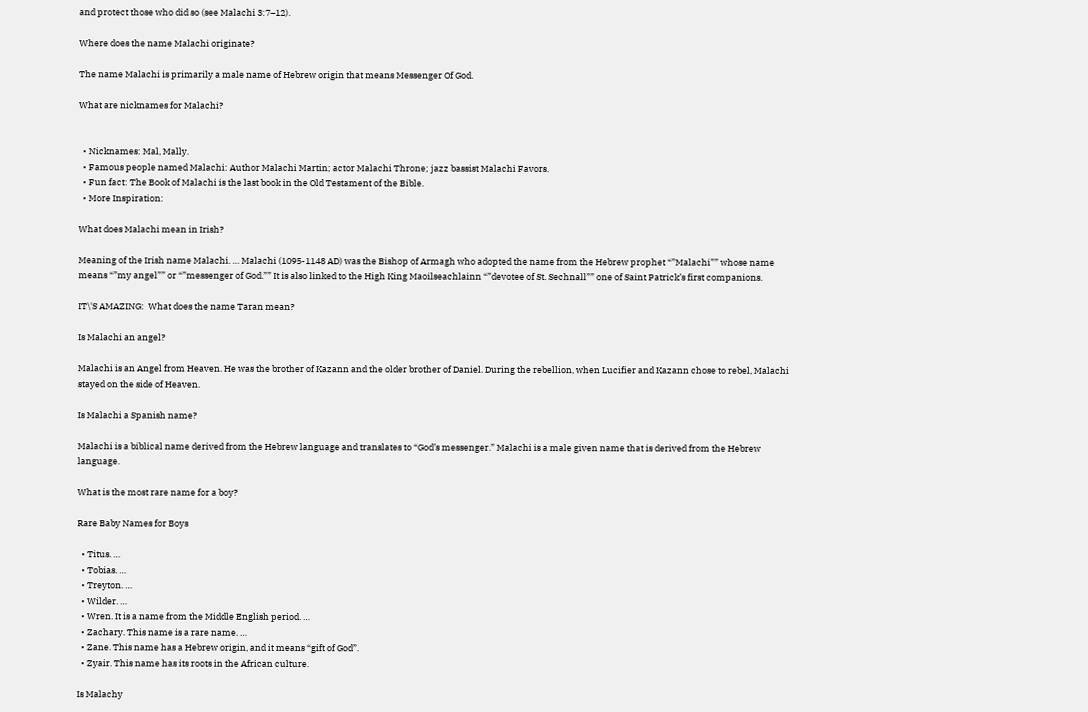and protect those who did so (see Malachi 3:7–12).

Where does the name Malachi originate?

The name Malachi is primarily a male name of Hebrew origin that means Messenger Of God.

What are nicknames for Malachi?


  • Nicknames: Mal, Mally.
  • Famous people named Malachi: Author Malachi Martin; actor Malachi Throne; jazz bassist Malachi Favors.
  • Fun fact: The Book of Malachi is the last book in the Old Testament of the Bible.
  • More Inspiration:

What does Malachi mean in Irish?

Meaning of the Irish name Malachi. … Malachi (1095-1148 AD) was the Bishop of Armagh who adopted the name from the Hebrew prophet “”Malachi”” whose name means “”my angel”” or “”messenger of God.”” It is also linked to the High King Maoilseachlainn “”devotee of St. Sechnall”” one of Saint Patrick’s first companions.

IT\'S AMAZING:  What does the name Taran mean?

Is Malachi an angel?

Malachi is an Angel from Heaven. He was the brother of Kazann and the older brother of Daniel. During the rebellion, when Lucifier and Kazann chose to rebel, Malachi stayed on the side of Heaven.

Is Malachi a Spanish name?

Malachi is a biblical name derived from the Hebrew language and translates to “God’s messenger.” Malachi is a male given name that is derived from the Hebrew language.

What is the most rare name for a boy?

Rare Baby Names for Boys

  • Titus. …
  • Tobias. …
  • Treyton. …
  • Wilder. …
  • Wren. It is a name from the Middle English period. …
  • Zachary. This name is a rare name. …
  • Zane. This name has a Hebrew origin, and it means “gift of God”.
  • Zyair. This name has its roots in the African culture.

Is Malachy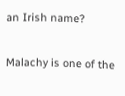an Irish name?

Malachy is one of the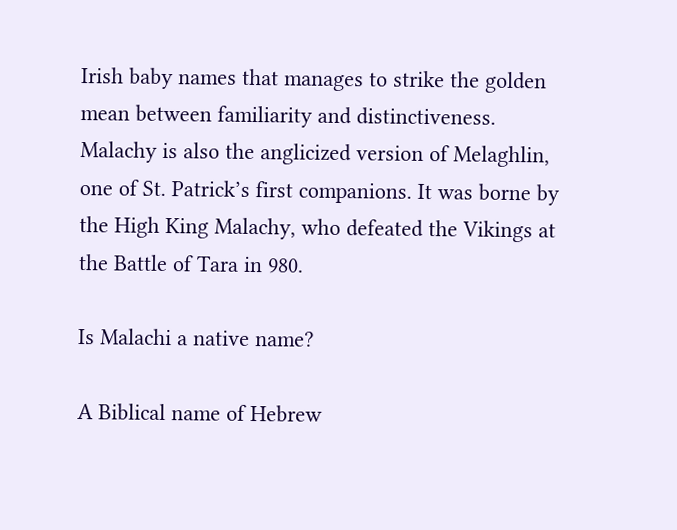Irish baby names that manages to strike the golden mean between familiarity and distinctiveness. Malachy is also the anglicized version of Melaghlin, one of St. Patrick’s first companions. It was borne by the High King Malachy, who defeated the Vikings at the Battle of Tara in 980.

Is Malachi a native name?

A Biblical name of Hebrew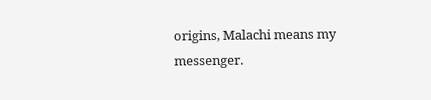origins, Malachi means my messenger.